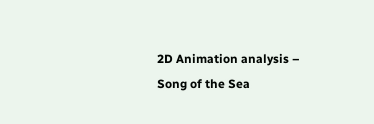2D Animation analysis – Song of the Sea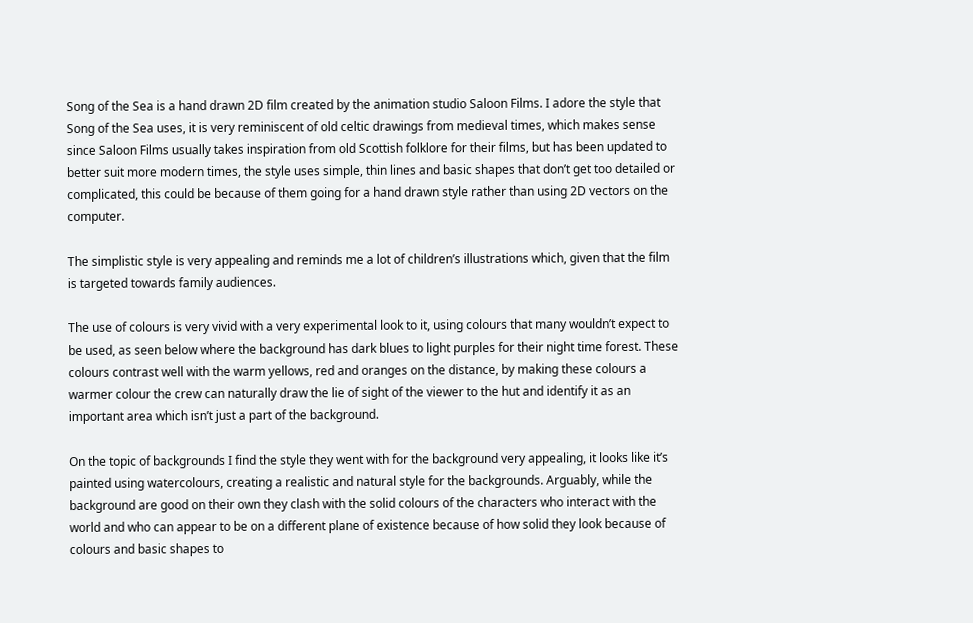Song of the Sea is a hand drawn 2D film created by the animation studio Saloon Films. I adore the style that Song of the Sea uses, it is very reminiscent of old celtic drawings from medieval times, which makes sense since Saloon Films usually takes inspiration from old Scottish folklore for their films, but has been updated to better suit more modern times, the style uses simple, thin lines and basic shapes that don’t get too detailed or complicated, this could be because of them going for a hand drawn style rather than using 2D vectors on the computer.

The simplistic style is very appealing and reminds me a lot of children’s illustrations which, given that the film is targeted towards family audiences.

The use of colours is very vivid with a very experimental look to it, using colours that many wouldn’t expect to be used, as seen below where the background has dark blues to light purples for their night time forest. These colours contrast well with the warm yellows, red and oranges on the distance, by making these colours a warmer colour the crew can naturally draw the lie of sight of the viewer to the hut and identify it as an important area which isn’t just a part of the background.

On the topic of backgrounds I find the style they went with for the background very appealing, it looks like it’s painted using watercolours, creating a realistic and natural style for the backgrounds. Arguably, while the background are good on their own they clash with the solid colours of the characters who interact with the world and who can appear to be on a different plane of existence because of how solid they look because of colours and basic shapes to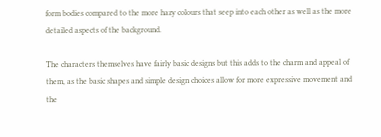form bodies compared to the more hazy colours that seep into each other as well as the more detailed aspects of the background.

The characters themselves have fairly basic designs but this adds to the charm and appeal of them, as the basic shapes and simple design choices allow for more expressive movement and the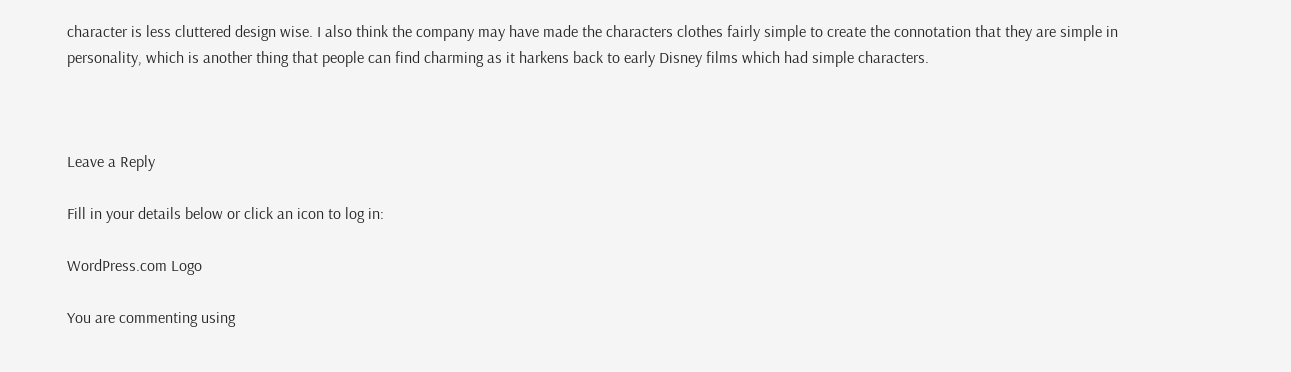character is less cluttered design wise. I also think the company may have made the characters clothes fairly simple to create the connotation that they are simple in personality, which is another thing that people can find charming as it harkens back to early Disney films which had simple characters.



Leave a Reply

Fill in your details below or click an icon to log in:

WordPress.com Logo

You are commenting using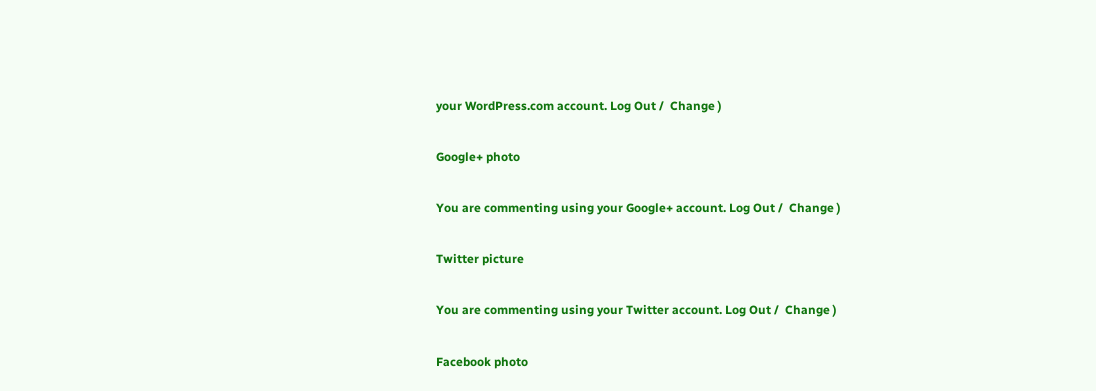your WordPress.com account. Log Out /  Change )

Google+ photo

You are commenting using your Google+ account. Log Out /  Change )

Twitter picture

You are commenting using your Twitter account. Log Out /  Change )

Facebook photo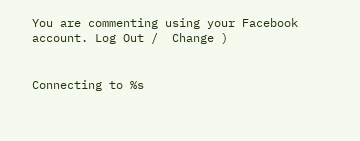You are commenting using your Facebook account. Log Out /  Change )


Connecting to %s